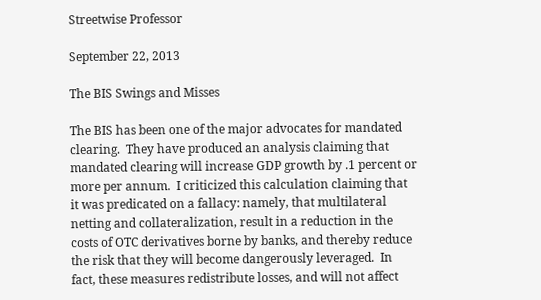Streetwise Professor

September 22, 2013

The BIS Swings and Misses

The BIS has been one of the major advocates for mandated clearing.  They have produced an analysis claiming that mandated clearing will increase GDP growth by .1 percent or more per annum.  I criticized this calculation claiming that it was predicated on a fallacy: namely, that multilateral netting and collateralization, result in a reduction in the costs of OTC derivatives borne by banks, and thereby reduce the risk that they will become dangerously leveraged.  In fact, these measures redistribute losses, and will not affect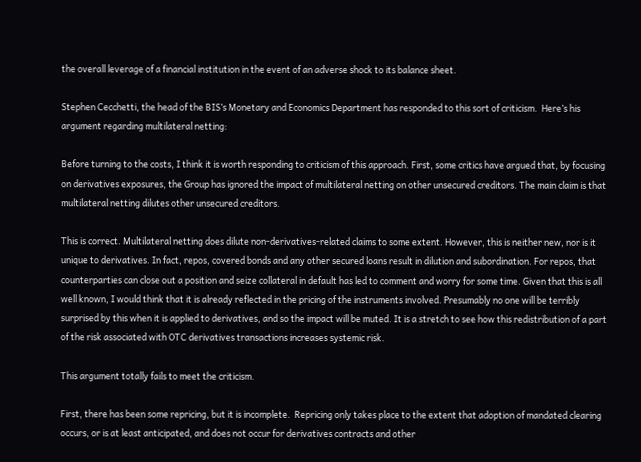the overall leverage of a financial institution in the event of an adverse shock to its balance sheet.

Stephen Cecchetti, the head of the BIS’s Monetary and Economics Department has responded to this sort of criticism.  Here’s his argument regarding multilateral netting:

Before turning to the costs, I think it is worth responding to criticism of this approach. First, some critics have argued that, by focusing on derivatives exposures, the Group has ignored the impact of multilateral netting on other unsecured creditors. The main claim is that multilateral netting dilutes other unsecured creditors.

This is correct. Multilateral netting does dilute non-derivatives-related claims to some extent. However, this is neither new, nor is it unique to derivatives. In fact, repos, covered bonds and any other secured loans result in dilution and subordination. For repos, that counterparties can close out a position and seize collateral in default has led to comment and worry for some time. Given that this is all well known, I would think that it is already reflected in the pricing of the instruments involved. Presumably no one will be terribly surprised by this when it is applied to derivatives, and so the impact will be muted. It is a stretch to see how this redistribution of a part of the risk associated with OTC derivatives transactions increases systemic risk.

This argument totally fails to meet the criticism.

First, there has been some repricing, but it is incomplete.  Repricing only takes place to the extent that adoption of mandated clearing occurs, or is at least anticipated, and does not occur for derivatives contracts and other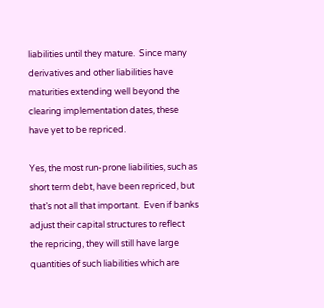liabilities until they mature.  Since many derivatives and other liabilities have maturities extending well beyond the clearing implementation dates, these have yet to be repriced.

Yes, the most run-prone liabilities, such as short term debt, have been repriced, but that’s not all that important.  Even if banks adjust their capital structures to reflect the repricing, they will still have large quantities of such liabilities which are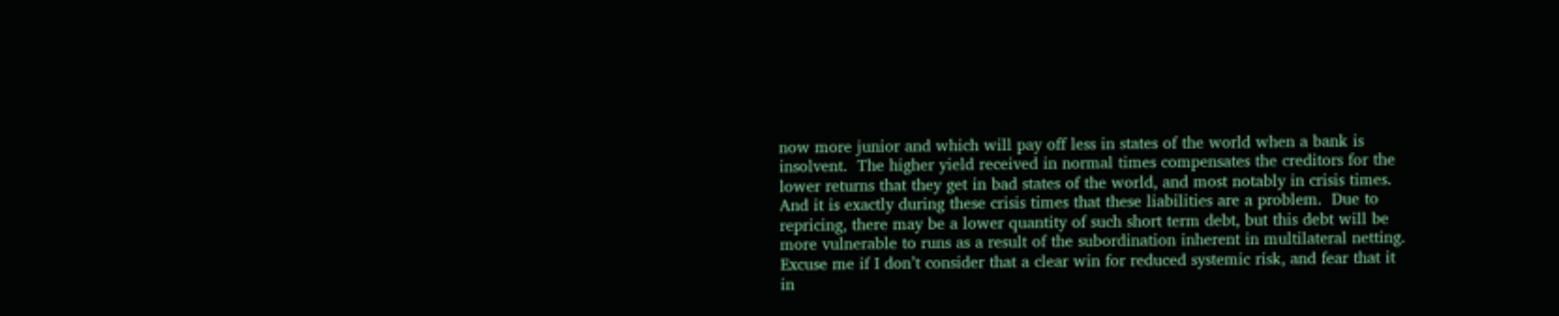now more junior and which will pay off less in states of the world when a bank is insolvent.  The higher yield received in normal times compensates the creditors for the lower returns that they get in bad states of the world, and most notably in crisis times.  And it is exactly during these crisis times that these liabilities are a problem.  Due to repricing, there may be a lower quantity of such short term debt, but this debt will be more vulnerable to runs as a result of the subordination inherent in multilateral netting.  Excuse me if I don’t consider that a clear win for reduced systemic risk, and fear that it in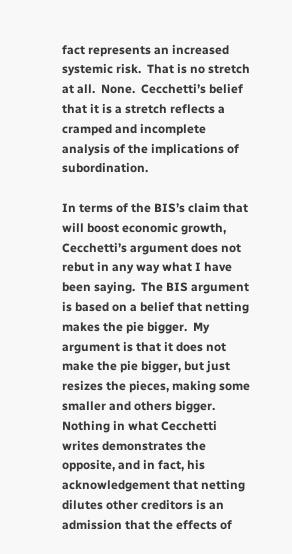fact represents an increased systemic risk.  That is no stretch at all.  None.  Cecchetti’s belief that it is a stretch reflects a cramped and incomplete analysis of the implications of subordination.

In terms of the BIS’s claim that will boost economic growth, Cecchetti’s argument does not rebut in any way what I have been saying.  The BIS argument is based on a belief that netting makes the pie bigger.  My argument is that it does not make the pie bigger, but just resizes the pieces, making some smaller and others bigger.  Nothing in what Cecchetti writes demonstrates the opposite, and in fact, his acknowledgement that netting dilutes other creditors is an admission that the effects of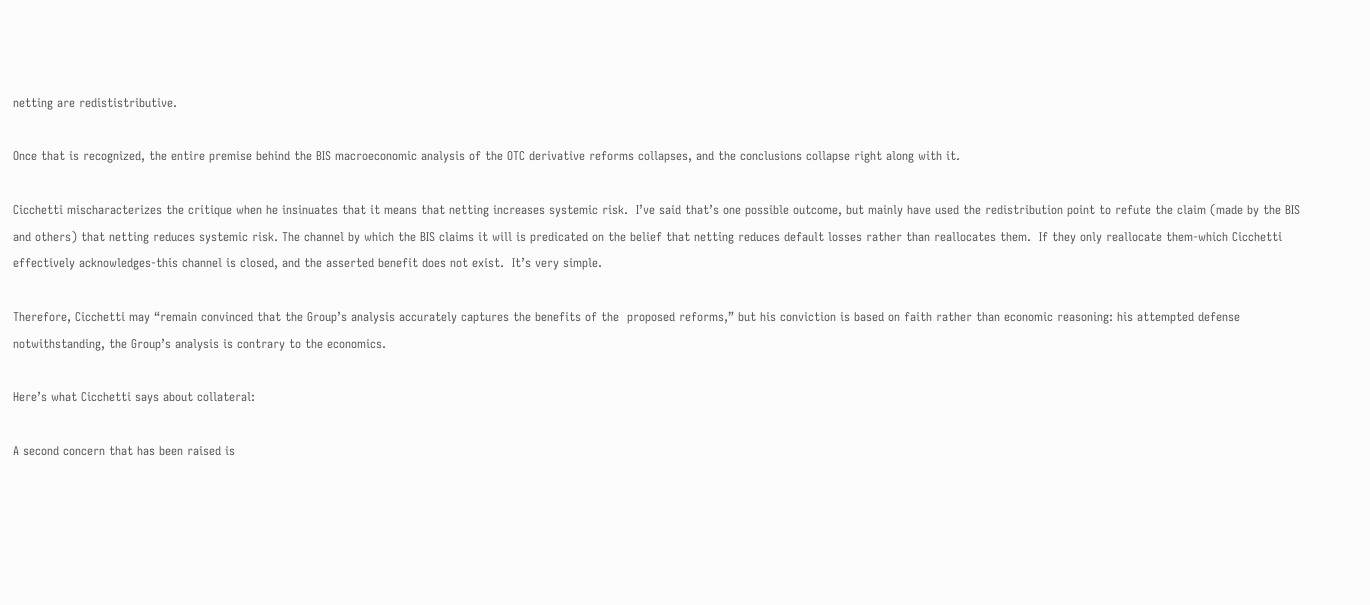netting are redististributive.

Once that is recognized, the entire premise behind the BIS macroeconomic analysis of the OTC derivative reforms collapses, and the conclusions collapse right along with it.

Cicchetti mischaracterizes the critique when he insinuates that it means that netting increases systemic risk.  I’ve said that’s one possible outcome, but mainly have used the redistribution point to refute the claim (made by the BIS and others) that netting reduces systemic risk. The channel by which the BIS claims it will is predicated on the belief that netting reduces default losses rather than reallocates them.  If they only reallocate them-which Cicchetti effectively acknowledges-this channel is closed, and the asserted benefit does not exist.  It’s very simple.

Therefore, Cicchetti may “remain convinced that the Group’s analysis accurately captures the benefits of the  proposed reforms,” but his conviction is based on faith rather than economic reasoning: his attempted defense notwithstanding, the Group’s analysis is contrary to the economics.

Here’s what Cicchetti says about collateral:

A second concern that has been raised is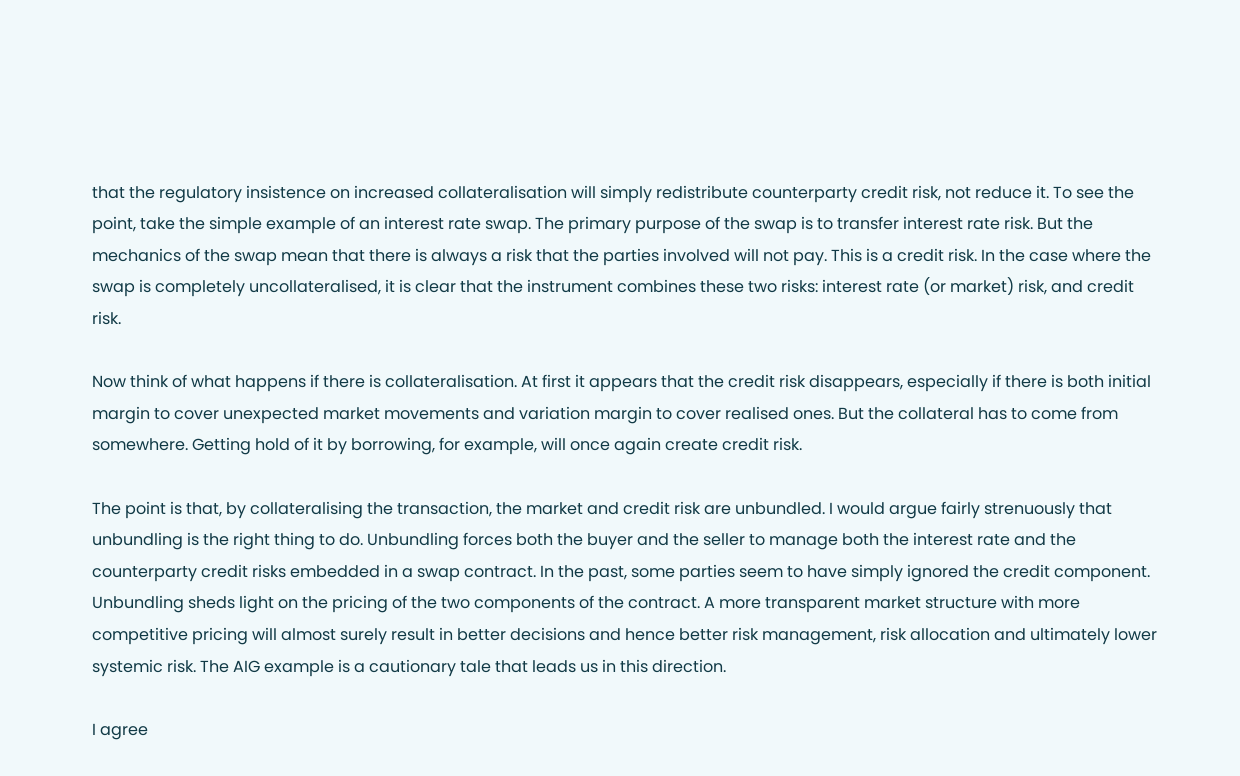that the regulatory insistence on increased collateralisation will simply redistribute counterparty credit risk, not reduce it. To see the point, take the simple example of an interest rate swap. The primary purpose of the swap is to transfer interest rate risk. But the mechanics of the swap mean that there is always a risk that the parties involved will not pay. This is a credit risk. In the case where the swap is completely uncollateralised, it is clear that the instrument combines these two risks: interest rate (or market) risk, and credit risk.

Now think of what happens if there is collateralisation. At first it appears that the credit risk disappears, especially if there is both initial margin to cover unexpected market movements and variation margin to cover realised ones. But the collateral has to come from somewhere. Getting hold of it by borrowing, for example, will once again create credit risk.

The point is that, by collateralising the transaction, the market and credit risk are unbundled. I would argue fairly strenuously that unbundling is the right thing to do. Unbundling forces both the buyer and the seller to manage both the interest rate and the counterparty credit risks embedded in a swap contract. In the past, some parties seem to have simply ignored the credit component. Unbundling sheds light on the pricing of the two components of the contract. A more transparent market structure with more competitive pricing will almost surely result in better decisions and hence better risk management, risk allocation and ultimately lower systemic risk. The AIG example is a cautionary tale that leads us in this direction.

I agree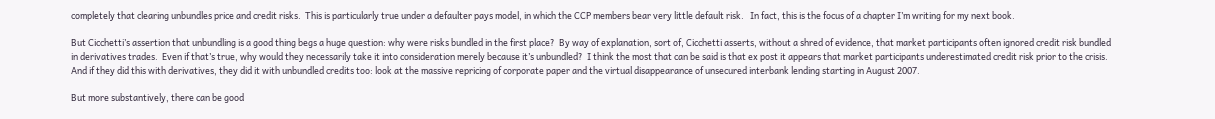completely that clearing unbundles price and credit risks.  This is particularly true under a defaulter pays model, in which the CCP members bear very little default risk.   In fact, this is the focus of a chapter I’m writing for my next book.

But Cicchetti’s assertion that unbundling is a good thing begs a huge question: why were risks bundled in the first place?  By way of explanation, sort of, Cicchetti asserts, without a shred of evidence, that market participants often ignored credit risk bundled in derivatives trades.  Even if that’s true, why would they necessarily take it into consideration merely because it’s unbundled?  I think the most that can be said is that ex post it appears that market participants underestimated credit risk prior to the crisis.   And if they did this with derivatives, they did it with unbundled credits too: look at the massive repricing of corporate paper and the virtual disappearance of unsecured interbank lending starting in August 2007.

But more substantively, there can be good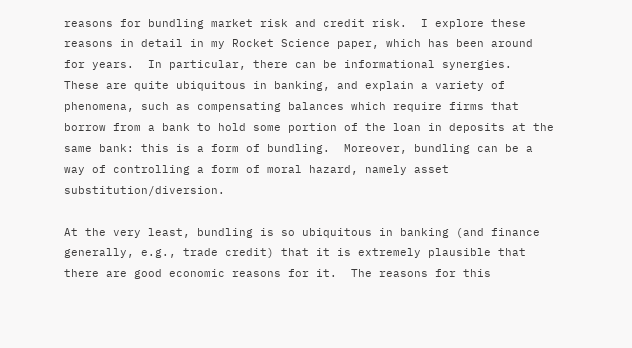reasons for bundling market risk and credit risk.  I explore these reasons in detail in my Rocket Science paper, which has been around for years.  In particular, there can be informational synergies.  These are quite ubiquitous in banking, and explain a variety of phenomena, such as compensating balances which require firms that borrow from a bank to hold some portion of the loan in deposits at the same bank: this is a form of bundling.  Moreover, bundling can be a way of controlling a form of moral hazard, namely asset substitution/diversion.

At the very least, bundling is so ubiquitous in banking (and finance generally, e.g., trade credit) that it is extremely plausible that there are good economic reasons for it.  The reasons for this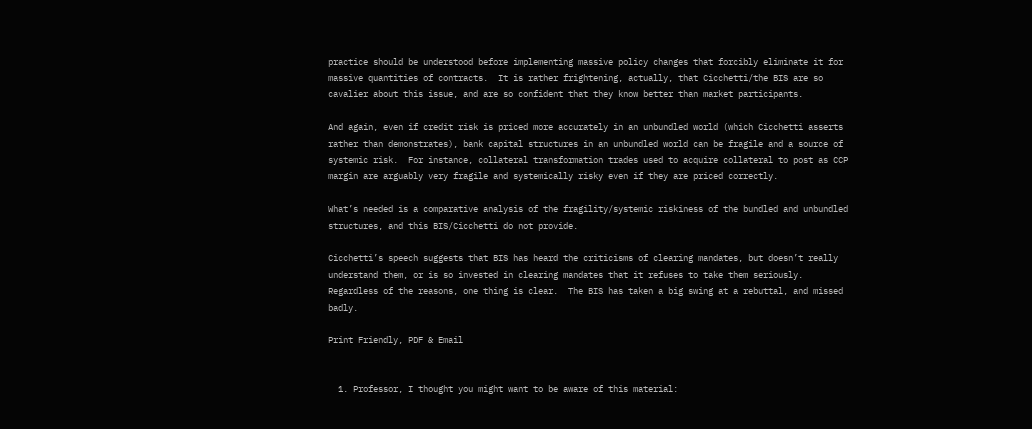practice should be understood before implementing massive policy changes that forcibly eliminate it for massive quantities of contracts.  It is rather frightening, actually, that Cicchetti/the BIS are so cavalier about this issue, and are so confident that they know better than market participants.

And again, even if credit risk is priced more accurately in an unbundled world (which Cicchetti asserts rather than demonstrates), bank capital structures in an unbundled world can be fragile and a source of systemic risk.  For instance, collateral transformation trades used to acquire collateral to post as CCP margin are arguably very fragile and systemically risky even if they are priced correctly.

What’s needed is a comparative analysis of the fragility/systemic riskiness of the bundled and unbundled structures, and this BIS/Cicchetti do not provide.

Cicchetti’s speech suggests that BIS has heard the criticisms of clearing mandates, but doesn’t really understand them, or is so invested in clearing mandates that it refuses to take them seriously.  Regardless of the reasons, one thing is clear.  The BIS has taken a big swing at a rebuttal, and missed badly.

Print Friendly, PDF & Email


  1. Professor, I thought you might want to be aware of this material: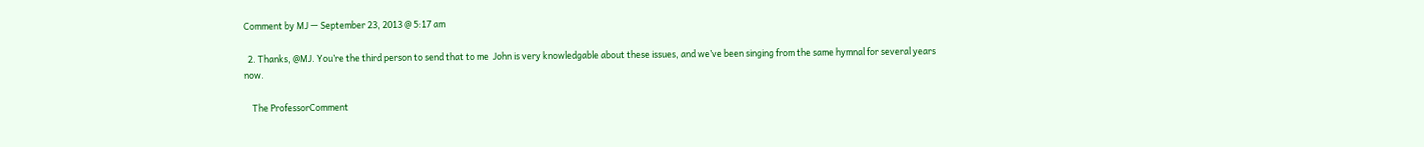Comment by MJ — September 23, 2013 @ 5:17 am

  2. Thanks, @MJ. You’re the third person to send that to me  John is very knowledgable about these issues, and we’ve been singing from the same hymnal for several years now.

    The ProfessorComment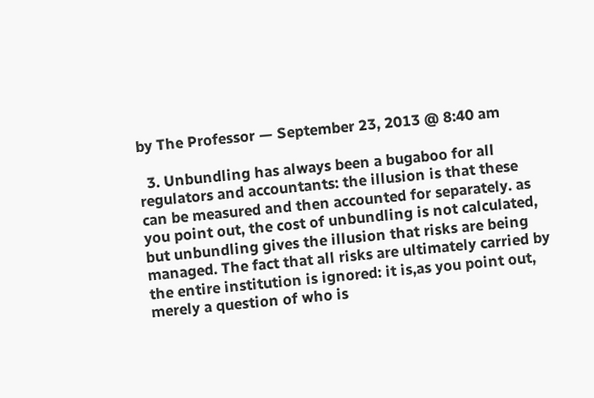by The Professor — September 23, 2013 @ 8:40 am

  3. Unbundling has always been a bugaboo for all regulators and accountants: the illusion is that these can be measured and then accounted for separately. as you point out, the cost of unbundling is not calculated, but unbundling gives the illusion that risks are being managed. The fact that all risks are ultimately carried by the entire institution is ignored: it is,as you point out, merely a question of who is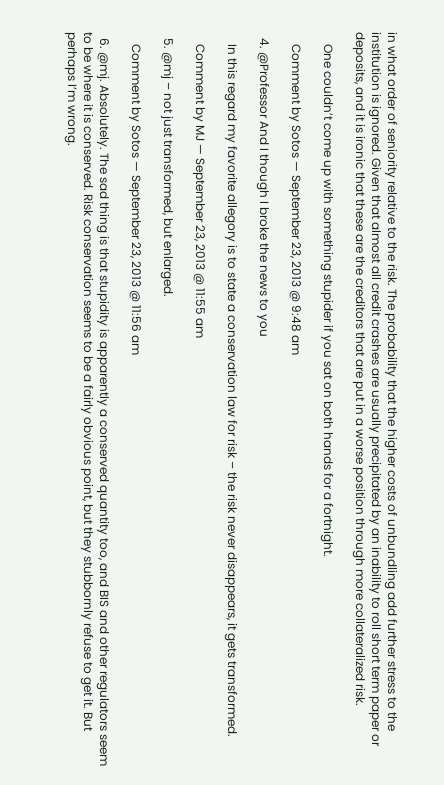in what order of seniority relative to the risk. The probability that the higher costs of unbundling add further stress to the institution is ignored. Given that almost all credit crashes are usually precipitated by an inability to roll short term paper or deposits, and it is ironic that these are the creditors that are put in a worse position through more collateralized risk.

    One couldn’t come up with something stupider if you sat on both hands for a fortnight.

    Comment by Sotos — September 23, 2013 @ 9:48 am

  4. @Professor And I though I broke the news to you

    In this regard my favorite allegory is to state a conservation law for risk – the risk never disappears, it gets transformed.

    Comment by MJ — September 23, 2013 @ 11:55 am

  5. @mj – not just transformed, but enlarged.

    Comment by Sotos — September 23, 2013 @ 11:56 am

  6. @mj. Absolutely. The sad thing is that stupidity is apparently a conserved quantity too, and BIS and other regulators seem to be where it is conserved. Risk conservation seems to be a fairly obvious point, but they stubbornly refuse to get it. But perhaps I’m wrong.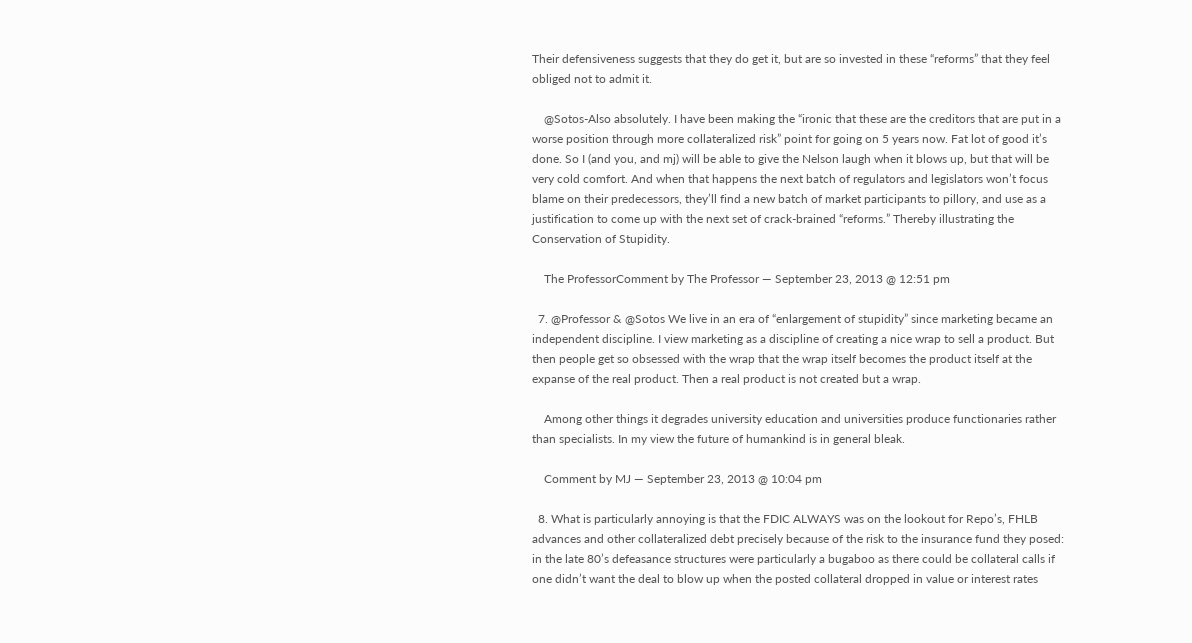Their defensiveness suggests that they do get it, but are so invested in these “reforms” that they feel obliged not to admit it.

    @Sotos-Also absolutely. I have been making the “ironic that these are the creditors that are put in a worse position through more collateralized risk” point for going on 5 years now. Fat lot of good it’s done. So I (and you, and mj) will be able to give the Nelson laugh when it blows up, but that will be very cold comfort. And when that happens the next batch of regulators and legislators won’t focus blame on their predecessors, they’ll find a new batch of market participants to pillory, and use as a justification to come up with the next set of crack-brained “reforms.” Thereby illustrating the Conservation of Stupidity.

    The ProfessorComment by The Professor — September 23, 2013 @ 12:51 pm

  7. @Professor & @Sotos We live in an era of “enlargement of stupidity” since marketing became an independent discipline. I view marketing as a discipline of creating a nice wrap to sell a product. But then people get so obsessed with the wrap that the wrap itself becomes the product itself at the expanse of the real product. Then a real product is not created but a wrap.

    Among other things it degrades university education and universities produce functionaries rather than specialists. In my view the future of humankind is in general bleak.

    Comment by MJ — September 23, 2013 @ 10:04 pm

  8. What is particularly annoying is that the FDIC ALWAYS was on the lookout for Repo’s, FHLB advances and other collateralized debt precisely because of the risk to the insurance fund they posed: in the late 80’s defeasance structures were particularly a bugaboo as there could be collateral calls if one didn’t want the deal to blow up when the posted collateral dropped in value or interest rates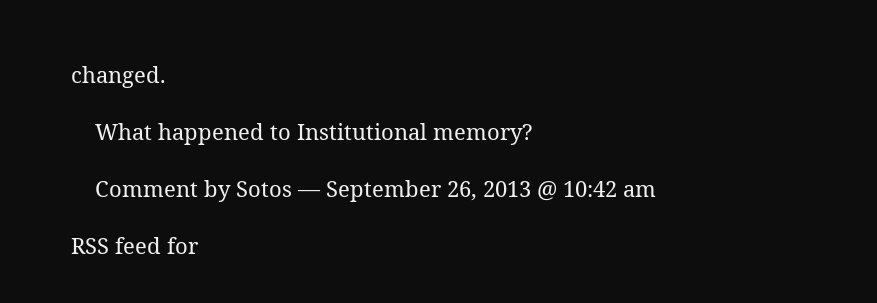changed.

    What happened to Institutional memory?

    Comment by Sotos — September 26, 2013 @ 10:42 am

RSS feed for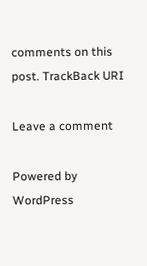comments on this post. TrackBack URI

Leave a comment

Powered by WordPress